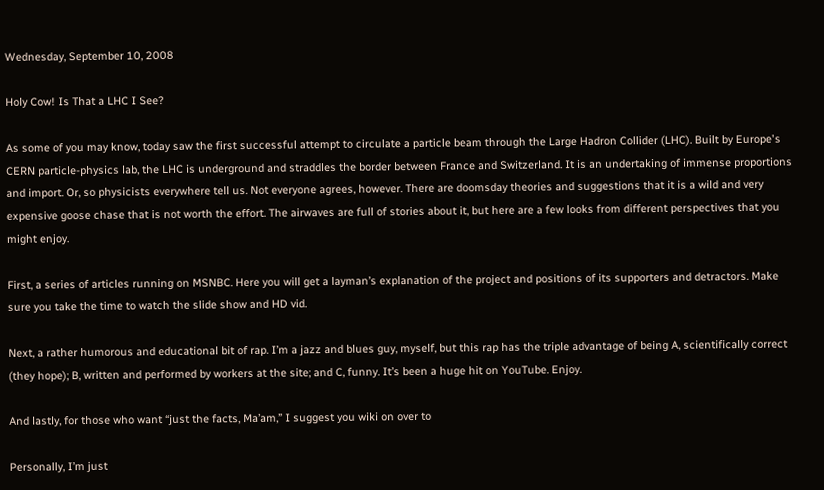Wednesday, September 10, 2008

Holy Cow! Is That a LHC I See?

As some of you may know, today saw the first successful attempt to circulate a particle beam through the Large Hadron Collider (LHC). Built by Europe's CERN particle-physics lab, the LHC is underground and straddles the border between France and Switzerland. It is an undertaking of immense proportions and import. Or, so physicists everywhere tell us. Not everyone agrees, however. There are doomsday theories and suggestions that it is a wild and very expensive goose chase that is not worth the effort. The airwaves are full of stories about it, but here are a few looks from different perspectives that you might enjoy.

First, a series of articles running on MSNBC. Here you will get a layman’s explanation of the project and positions of its supporters and detractors. Make sure you take the time to watch the slide show and HD vid.

Next, a rather humorous and educational bit of rap. I’m a jazz and blues guy, myself, but this rap has the triple advantage of being A, scientifically correct (they hope); B, written and performed by workers at the site; and C, funny. It’s been a huge hit on YouTube. Enjoy.

And lastly, for those who want “just the facts, Ma’am,” I suggest you wiki on over to

Personally, I’m just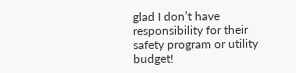glad I don’t have responsibility for their safety program or utility budget!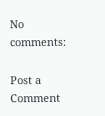No comments:

Post a Comment